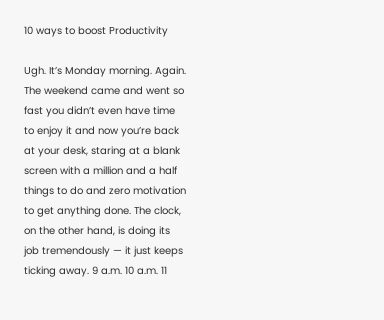10 ways to boost Productivity

Ugh. It’s Monday morning. Again. The weekend came and went so fast you didn’t even have time to enjoy it and now you’re back at your desk, staring at a blank screen with a million and a half things to do and zero motivation to get anything done. The clock, on the other hand, is doing its job tremendously — it just keeps ticking away. 9 a.m. 10 a.m. 11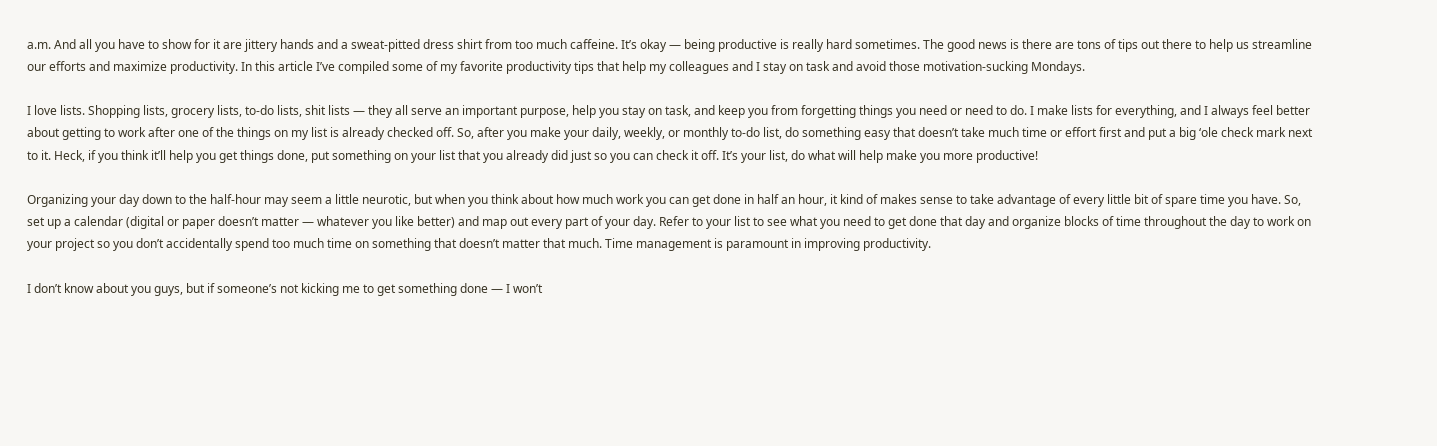a.m. And all you have to show for it are jittery hands and a sweat-pitted dress shirt from too much caffeine. It’s okay — being productive is really hard sometimes. The good news is there are tons of tips out there to help us streamline our efforts and maximize productivity. In this article I’ve compiled some of my favorite productivity tips that help my colleagues and I stay on task and avoid those motivation-sucking Mondays.

I love lists. Shopping lists, grocery lists, to-do lists, shit lists — they all serve an important purpose, help you stay on task, and keep you from forgetting things you need or need to do. I make lists for everything, and I always feel better about getting to work after one of the things on my list is already checked off. So, after you make your daily, weekly, or monthly to-do list, do something easy that doesn’t take much time or effort first and put a big ‘ole check mark next to it. Heck, if you think it’ll help you get things done, put something on your list that you already did just so you can check it off. It’s your list, do what will help make you more productive!

Organizing your day down to the half-hour may seem a little neurotic, but when you think about how much work you can get done in half an hour, it kind of makes sense to take advantage of every little bit of spare time you have. So, set up a calendar (digital or paper doesn’t matter — whatever you like better) and map out every part of your day. Refer to your list to see what you need to get done that day and organize blocks of time throughout the day to work on your project so you don’t accidentally spend too much time on something that doesn’t matter that much. Time management is paramount in improving productivity.

I don’t know about you guys, but if someone’s not kicking me to get something done — I won’t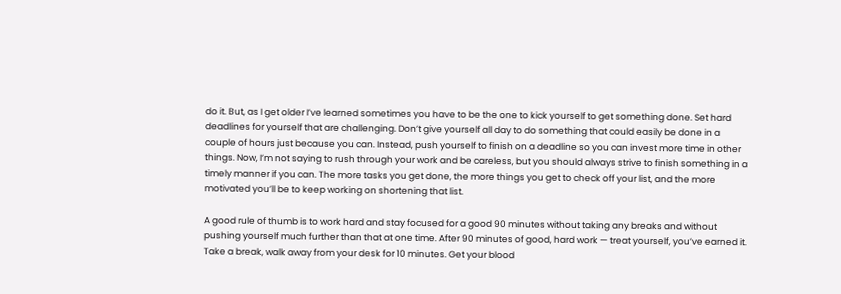do it. But, as I get older I’ve learned sometimes you have to be the one to kick yourself to get something done. Set hard deadlines for yourself that are challenging. Don’t give yourself all day to do something that could easily be done in a couple of hours just because you can. Instead, push yourself to finish on a deadline so you can invest more time in other things. Now, I’m not saying to rush through your work and be careless, but you should always strive to finish something in a timely manner if you can. The more tasks you get done, the more things you get to check off your list, and the more motivated you’ll be to keep working on shortening that list.

A good rule of thumb is to work hard and stay focused for a good 90 minutes without taking any breaks and without pushing yourself much further than that at one time. After 90 minutes of good, hard work — treat yourself, you’ve earned it. Take a break, walk away from your desk for 10 minutes. Get your blood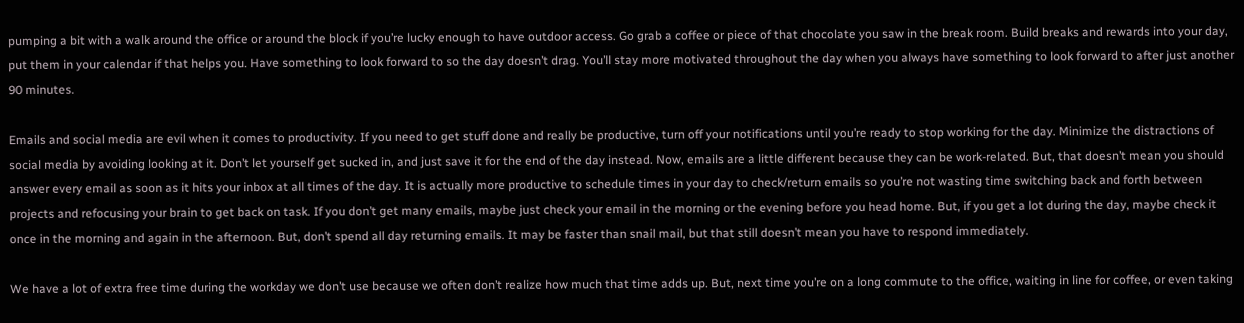pumping a bit with a walk around the office or around the block if you’re lucky enough to have outdoor access. Go grab a coffee or piece of that chocolate you saw in the break room. Build breaks and rewards into your day, put them in your calendar if that helps you. Have something to look forward to so the day doesn’t drag. You’ll stay more motivated throughout the day when you always have something to look forward to after just another 90 minutes.

Emails and social media are evil when it comes to productivity. If you need to get stuff done and really be productive, turn off your notifications until you’re ready to stop working for the day. Minimize the distractions of social media by avoiding looking at it. Don’t let yourself get sucked in, and just save it for the end of the day instead. Now, emails are a little different because they can be work-related. But, that doesn’t mean you should answer every email as soon as it hits your inbox at all times of the day. It is actually more productive to schedule times in your day to check/return emails so you’re not wasting time switching back and forth between projects and refocusing your brain to get back on task. If you don’t get many emails, maybe just check your email in the morning or the evening before you head home. But, if you get a lot during the day, maybe check it once in the morning and again in the afternoon. But, don’t spend all day returning emails. It may be faster than snail mail, but that still doesn’t mean you have to respond immediately.

We have a lot of extra free time during the workday we don’t use because we often don’t realize how much that time adds up. But, next time you’re on a long commute to the office, waiting in line for coffee, or even taking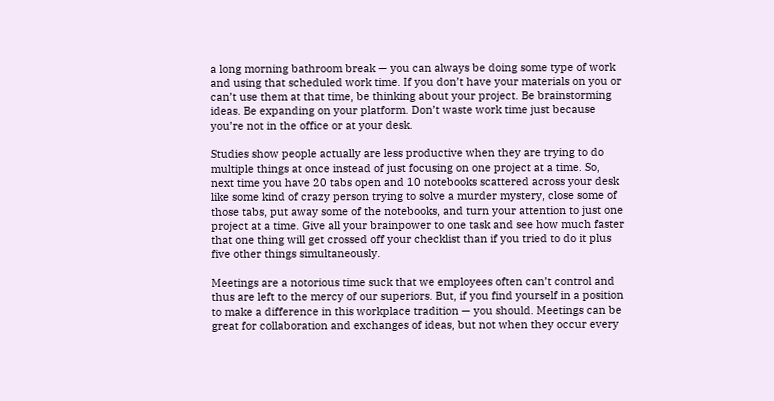a long morning bathroom break — you can always be doing some type of work and using that scheduled work time. If you don’t have your materials on you or can’t use them at that time, be thinking about your project. Be brainstorming ideas. Be expanding on your platform. Don’t waste work time just because you’re not in the office or at your desk.

Studies show people actually are less productive when they are trying to do multiple things at once instead of just focusing on one project at a time. So, next time you have 20 tabs open and 10 notebooks scattered across your desk like some kind of crazy person trying to solve a murder mystery, close some of those tabs, put away some of the notebooks, and turn your attention to just one project at a time. Give all your brainpower to one task and see how much faster that one thing will get crossed off your checklist than if you tried to do it plus five other things simultaneously.

Meetings are a notorious time suck that we employees often can’t control and thus are left to the mercy of our superiors. But, if you find yourself in a position to make a difference in this workplace tradition — you should. Meetings can be great for collaboration and exchanges of ideas, but not when they occur every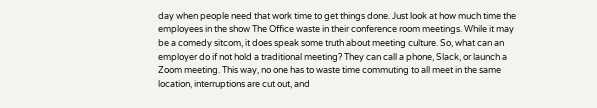day when people need that work time to get things done. Just look at how much time the employees in the show The Office waste in their conference room meetings. While it may be a comedy sitcom, it does speak some truth about meeting culture. So, what can an employer do if not hold a traditional meeting? They can call a phone, Slack, or launch a Zoom meeting. This way, no one has to waste time commuting to all meet in the same location, interruptions are cut out, and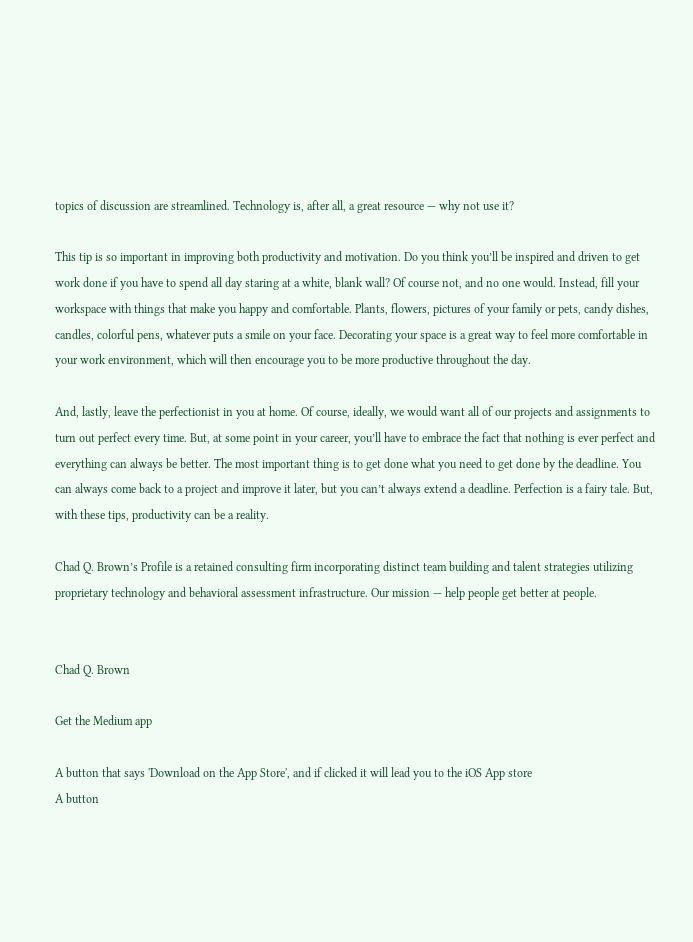topics of discussion are streamlined. Technology is, after all, a great resource — why not use it?

This tip is so important in improving both productivity and motivation. Do you think you’ll be inspired and driven to get work done if you have to spend all day staring at a white, blank wall? Of course not, and no one would. Instead, fill your workspace with things that make you happy and comfortable. Plants, flowers, pictures of your family or pets, candy dishes, candles, colorful pens, whatever puts a smile on your face. Decorating your space is a great way to feel more comfortable in your work environment, which will then encourage you to be more productive throughout the day.

And, lastly, leave the perfectionist in you at home. Of course, ideally, we would want all of our projects and assignments to turn out perfect every time. But, at some point in your career, you’ll have to embrace the fact that nothing is ever perfect and everything can always be better. The most important thing is to get done what you need to get done by the deadline. You can always come back to a project and improve it later, but you can’t always extend a deadline. Perfection is a fairy tale. But, with these tips, productivity can be a reality.

Chad Q. Brown’s Profile is a retained consulting firm incorporating distinct team building and talent strategies utilizing proprietary technology and behavioral assessment infrastructure. Our mission — help people get better at people.


Chad Q. Brown

Get the Medium app

A button that says 'Download on the App Store', and if clicked it will lead you to the iOS App store
A button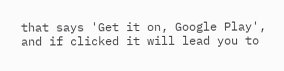that says 'Get it on, Google Play', and if clicked it will lead you to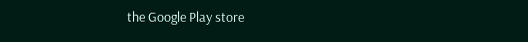the Google Play store